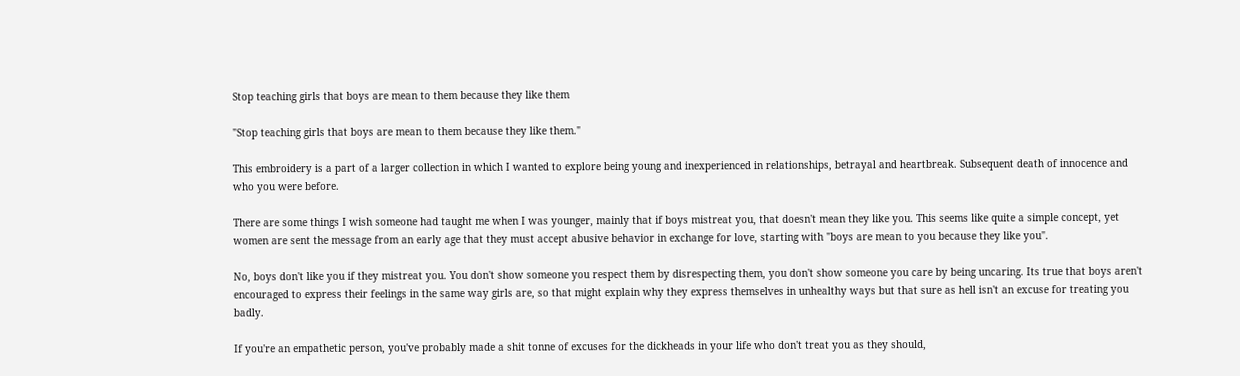Stop teaching girls that boys are mean to them because they like them

"Stop teaching girls that boys are mean to them because they like them."

This embroidery is a part of a larger collection in which I wanted to explore being young and inexperienced in relationships, betrayal and heartbreak. Subsequent death of innocence and who you were before.

There are some things I wish someone had taught me when I was younger, mainly that if boys mistreat you, that doesn't mean they like you. This seems like quite a simple concept, yet women are sent the message from an early age that they must accept abusive behavior in exchange for love, starting with "boys are mean to you because they like you".

No, boys don't like you if they mistreat you. You don't show someone you respect them by disrespecting them, you don't show someone you care by being uncaring. Its true that boys aren't encouraged to express their feelings in the same way girls are, so that might explain why they express themselves in unhealthy ways but that sure as hell isn't an excuse for treating you badly.

If you're an empathetic person, you've probably made a shit tonne of excuses for the dickheads in your life who don't treat you as they should,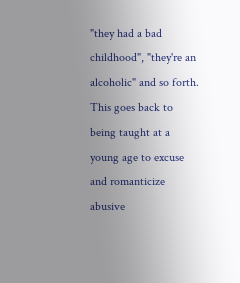"they had a bad childhood", "they're an alcoholic" and so forth. This goes back to being taught at a young age to excuse and romanticize abusive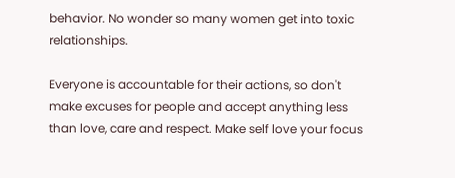behavior. No wonder so many women get into toxic relationships.

Everyone is accountable for their actions, so don't make excuses for people and accept anything less than love, care and respect. Make self love your focus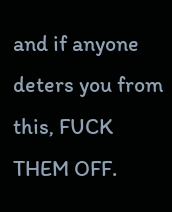and if anyone deters you from this, FUCK THEM OFF.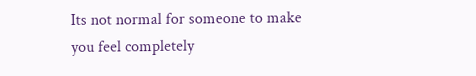Its not normal for someone to make you feel completely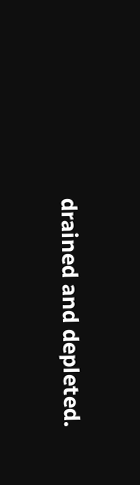drained and depleted.